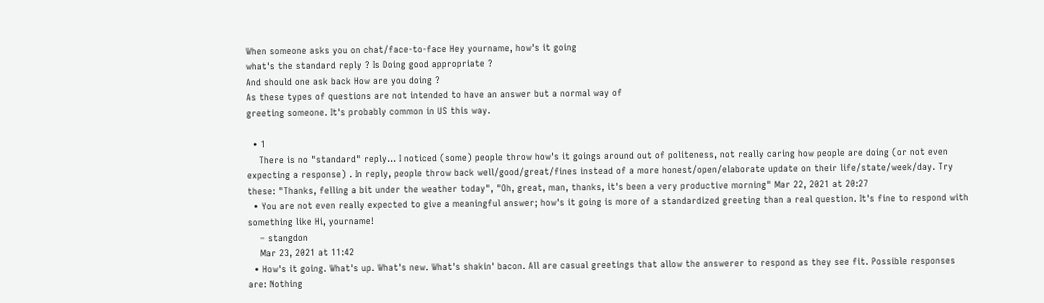When someone asks you on chat/face-to-face Hey yourname, how's it going
what's the standard reply ? Is Doing good appropriate ?
And should one ask back How are you doing ?
As these types of questions are not intended to have an answer but a normal way of
greeting someone. It's probably common in US this way.

  • 1
    There is no "standard" reply... I noticed (some) people throw how's it goings around out of politeness, not really caring how people are doing (or not even expecting a response) . In reply, people throw back well/good/great/fines instead of a more honest/open/elaborate update on their life/state/week/day. Try these: "Thanks, felling a bit under the weather today", "Oh, great, man, thanks, it's been a very productive morning" Mar 22, 2021 at 20:27
  • You are not even really expected to give a meaningful answer; how's it going is more of a standardized greeting than a real question. It's fine to respond with something like Hi, yourname!
    – stangdon
    Mar 23, 2021 at 11:42
  • How's it going. What's up. What's new. What's shakin' bacon. All are casual greetings that allow the answerer to respond as they see fit. Possible responses are: Nothing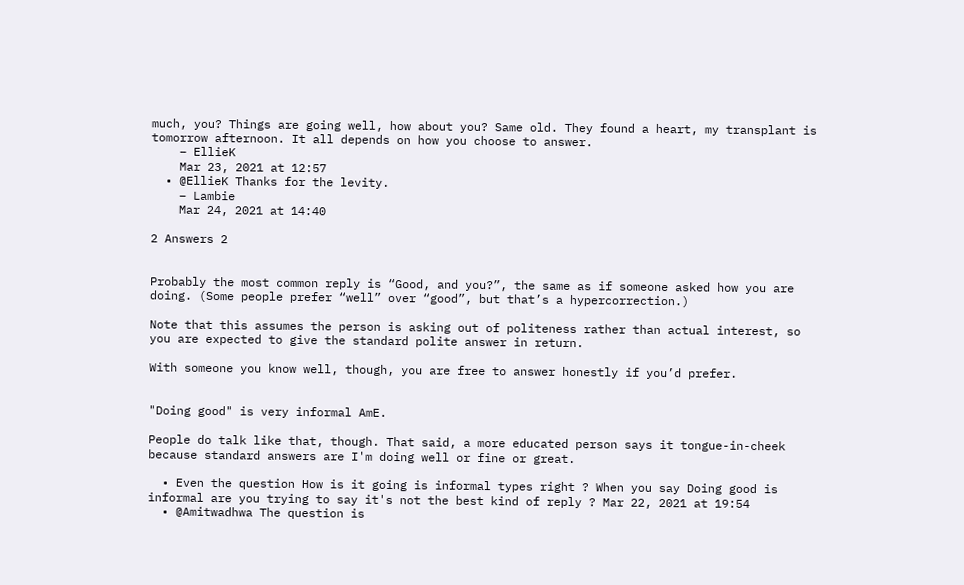much, you? Things are going well, how about you? Same old. They found a heart, my transplant is tomorrow afternoon. It all depends on how you choose to answer.
    – EllieK
    Mar 23, 2021 at 12:57
  • @EllieK Thanks for the levity.
    – Lambie
    Mar 24, 2021 at 14:40

2 Answers 2


Probably the most common reply is “Good, and you?”, the same as if someone asked how you are doing. (Some people prefer “well” over “good”, but that’s a hypercorrection.)

Note that this assumes the person is asking out of politeness rather than actual interest, so you are expected to give the standard polite answer in return.

With someone you know well, though, you are free to answer honestly if you’d prefer.


"Doing good" is very informal AmE.

People do talk like that, though. That said, a more educated person says it tongue-in-cheek because standard answers are I'm doing well or fine or great.

  • Even the question How is it going is informal types right ? When you say Doing good is informal are you trying to say it's not the best kind of reply ? Mar 22, 2021 at 19:54
  • @Amitwadhwa The question is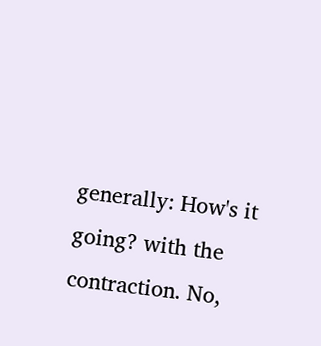generally: How's it going? with the contraction. No,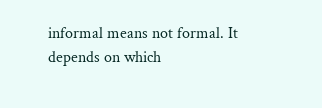informal means not formal. It depends on which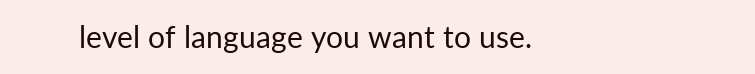level of language you want to use.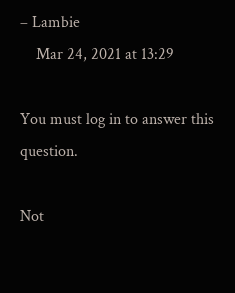– Lambie
    Mar 24, 2021 at 13:29

You must log in to answer this question.

Not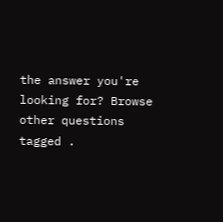the answer you're looking for? Browse other questions tagged .